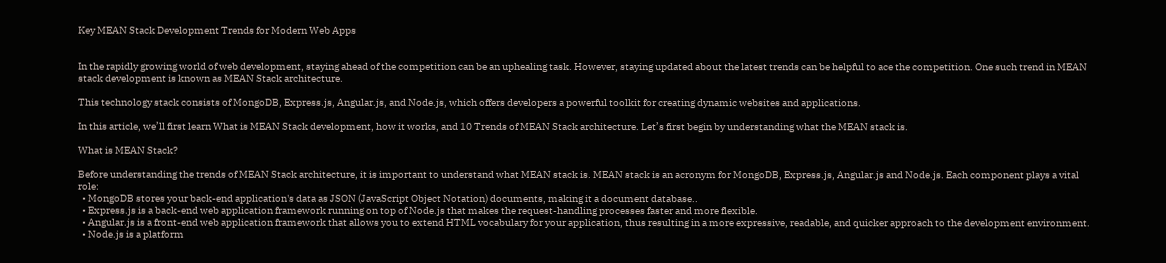Key MEAN Stack Development Trends for Modern Web Apps


In the rapidly growing world of web development, staying ahead of the competition can be an uphealing task. However, staying updated about the latest trends can be helpful to ace the competition. One such trend in MEAN stack development is known as MEAN Stack architecture.

This technology stack consists of MongoDB, Express.js, Angular.js, and Node.js, which offers developers a powerful toolkit for creating dynamic websites and applications.

In this article, we’ll first learn What is MEAN Stack development, how it works, and 10 Trends of MEAN Stack architecture. Let’s first begin by understanding what the MEAN stack is.

What is MEAN Stack?

Before understanding the trends of MEAN Stack architecture, it is important to understand what MEAN stack is. MEAN stack is an acronym for MongoDB, Express.js, Angular.js and Node.js. Each component plays a vital role:
  • MongoDB stores your back-end application's data as JSON (JavaScript Object Notation) documents, making it a document database..
  • Express.js is a back-end web application framework running on top of Node.js that makes the request-handling processes faster and more flexible.
  • Angular.js is a front-end web application framework that allows you to extend HTML vocabulary for your application, thus resulting in a more expressive, readable, and quicker approach to the development environment.
  • Node.js is a platform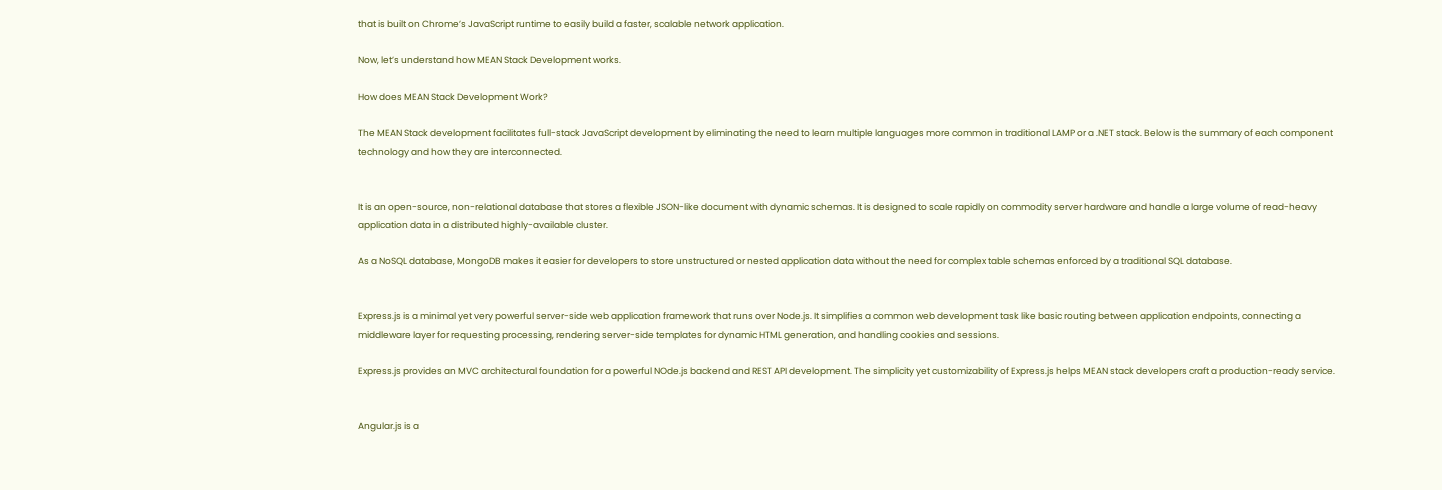that is built on Chrome’s JavaScript runtime to easily build a faster, scalable network application.

Now, let’s understand how MEAN Stack Development works.

How does MEAN Stack Development Work?

The MEAN Stack development facilitates full-stack JavaScript development by eliminating the need to learn multiple languages more common in traditional LAMP or a .NET stack. Below is the summary of each component technology and how they are interconnected.


It is an open-source, non-relational database that stores a flexible JSON-like document with dynamic schemas. It is designed to scale rapidly on commodity server hardware and handle a large volume of read-heavy application data in a distributed highly-available cluster.

As a NoSQL database, MongoDB makes it easier for developers to store unstructured or nested application data without the need for complex table schemas enforced by a traditional SQL database.


Express.js is a minimal yet very powerful server-side web application framework that runs over Node.js. It simplifies a common web development task like basic routing between application endpoints, connecting a middleware layer for requesting processing, rendering server-side templates for dynamic HTML generation, and handling cookies and sessions.

Express.js provides an MVC architectural foundation for a powerful NOde.js backend and REST API development. The simplicity yet customizability of Express.js helps MEAN stack developers craft a production-ready service.


Angular.js is a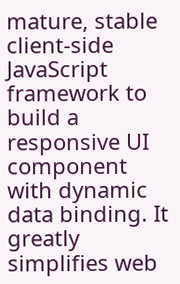mature, stable client-side JavaScript framework to build a responsive UI component with dynamic data binding. It greatly simplifies web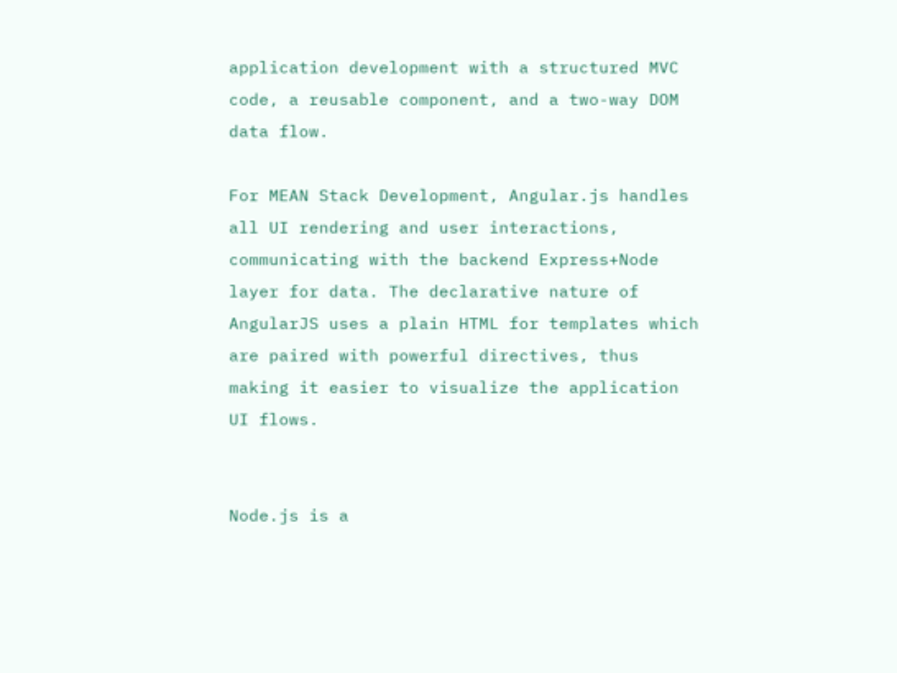application development with a structured MVC code, a reusable component, and a two-way DOM data flow.

For MEAN Stack Development, Angular.js handles all UI rendering and user interactions, communicating with the backend Express+Node layer for data. The declarative nature of AngularJS uses a plain HTML for templates which are paired with powerful directives, thus making it easier to visualize the application UI flows.


Node.js is a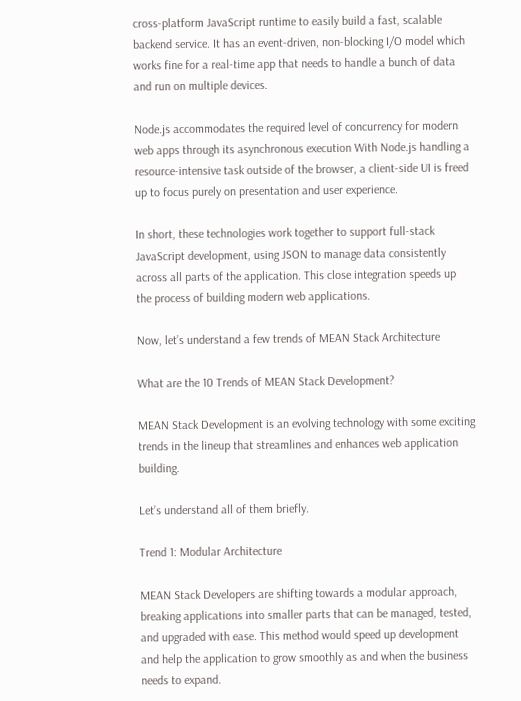cross-platform JavaScript runtime to easily build a fast, scalable backend service. It has an event-driven, non-blocking I/O model which works fine for a real-time app that needs to handle a bunch of data and run on multiple devices.

Node.js accommodates the required level of concurrency for modern web apps through its asynchronous execution With Node.js handling a resource-intensive task outside of the browser, a client-side UI is freed up to focus purely on presentation and user experience.

In short, these technologies work together to support full-stack JavaScript development, using JSON to manage data consistently across all parts of the application. This close integration speeds up the process of building modern web applications.

Now, let’s understand a few trends of MEAN Stack Architecture

What are the 10 Trends of MEAN Stack Development?

MEAN Stack Development is an evolving technology with some exciting trends in the lineup that streamlines and enhances web application building.

Let’s understand all of them briefly.

Trend 1: Modular Architecture

MEAN Stack Developers are shifting towards a modular approach, breaking applications into smaller parts that can be managed, tested, and upgraded with ease. This method would speed up development and help the application to grow smoothly as and when the business needs to expand.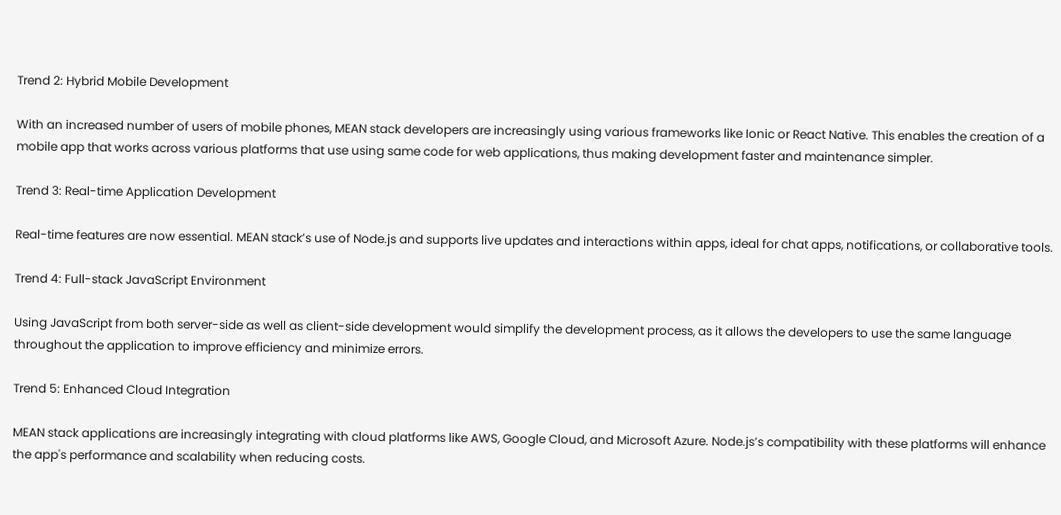Trend 2: Hybrid Mobile Development

With an increased number of users of mobile phones, MEAN stack developers are increasingly using various frameworks like Ionic or React Native. This enables the creation of a mobile app that works across various platforms that use using same code for web applications, thus making development faster and maintenance simpler.

Trend 3: Real-time Application Development

Real-time features are now essential. MEAN stack’s use of Node.js and supports live updates and interactions within apps, ideal for chat apps, notifications, or collaborative tools.

Trend 4: Full-stack JavaScript Environment

Using JavaScript from both server-side as well as client-side development would simplify the development process, as it allows the developers to use the same language throughout the application to improve efficiency and minimize errors.

Trend 5: Enhanced Cloud Integration

MEAN stack applications are increasingly integrating with cloud platforms like AWS, Google Cloud, and Microsoft Azure. Node.js’s compatibility with these platforms will enhance the app's performance and scalability when reducing costs.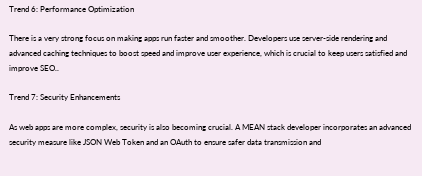Trend 6: Performance Optimization

There is a very strong focus on making apps run faster and smoother. Developers use server-side rendering and advanced caching techniques to boost speed and improve user experience, which is crucial to keep users satisfied and improve SEO..

Trend 7: Security Enhancements

As web apps are more complex, security is also becoming crucial. A MEAN stack developer incorporates an advanced security measure like JSON Web Token and an OAuth to ensure safer data transmission and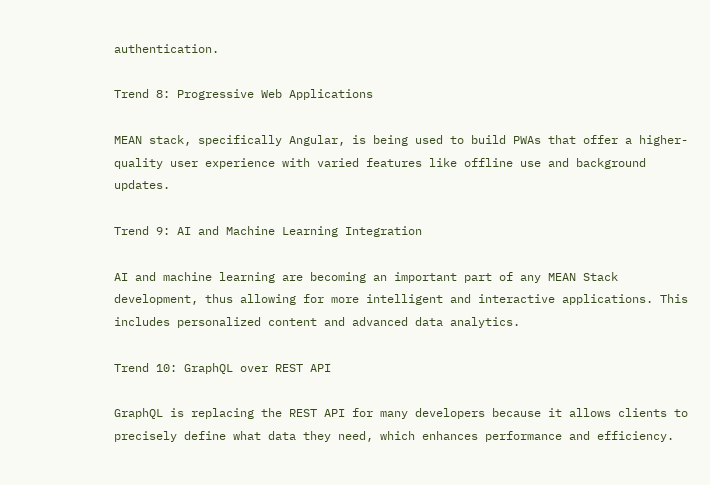authentication.

Trend 8: Progressive Web Applications

MEAN stack, specifically Angular, is being used to build PWAs that offer a higher-quality user experience with varied features like offline use and background updates.

Trend 9: AI and Machine Learning Integration

AI and machine learning are becoming an important part of any MEAN Stack development, thus allowing for more intelligent and interactive applications. This includes personalized content and advanced data analytics.

Trend 10: GraphQL over REST API

GraphQL is replacing the REST API for many developers because it allows clients to precisely define what data they need, which enhances performance and efficiency.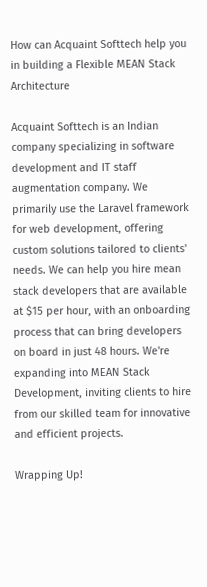How can Acquaint Softtech help you in building a Flexible MEAN Stack Architecture

Acquaint Softtech is an Indian company specializing in software development and IT staff augmentation company. We primarily use the Laravel framework for web development, offering custom solutions tailored to clients' needs. We can help you hire mean stack developers that are available at $15 per hour, with an onboarding process that can bring developers on board in just 48 hours. We're expanding into MEAN Stack Development, inviting clients to hire from our skilled team for innovative and efficient projects.

Wrapping Up!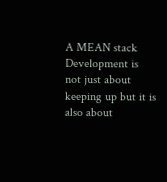A MEAN stack Development is not just about keeping up but it is also about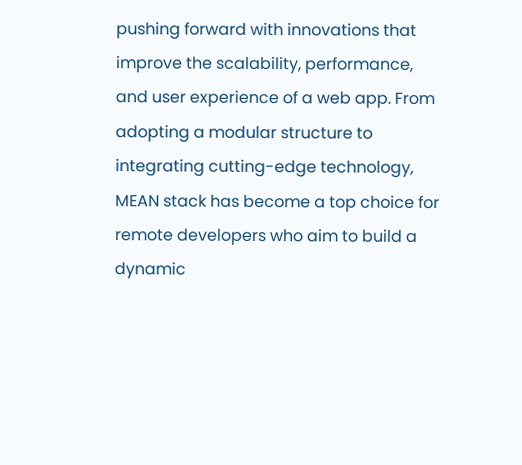pushing forward with innovations that improve the scalability, performance, and user experience of a web app. From adopting a modular structure to integrating cutting-edge technology, MEAN stack has become a top choice for remote developers who aim to build a dynamic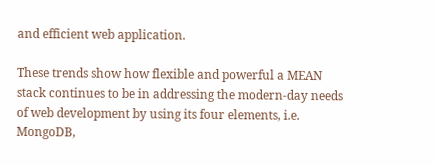and efficient web application.

These trends show how flexible and powerful a MEAN stack continues to be in addressing the modern-day needs of web development by using its four elements, i.e. MongoDB,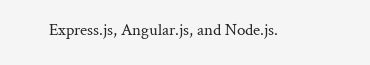Express.js, Angular.js, and Node.js.